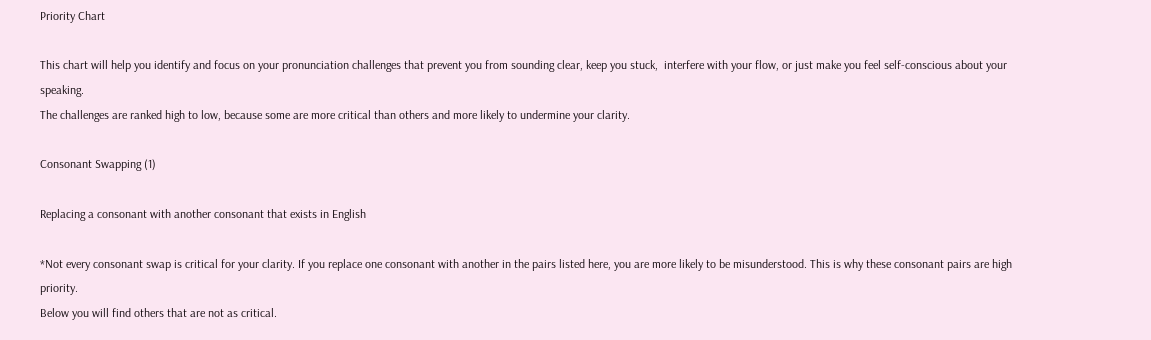Priority Chart

This chart will help you identify and focus on your pronunciation challenges that prevent you from sounding clear, keep you stuck,  interfere with your flow, or just make you feel self-conscious about your speaking.
The challenges are ranked high to low, because some are more critical than others and more likely to undermine your clarity.

Consonant Swapping (1)

Replacing a consonant with another consonant that exists in English

*Not every consonant swap is critical for your clarity. If you replace one consonant with another in the pairs listed here, you are more likely to be misunderstood. This is why these consonant pairs are high priority.
Below you will find others that are not as critical.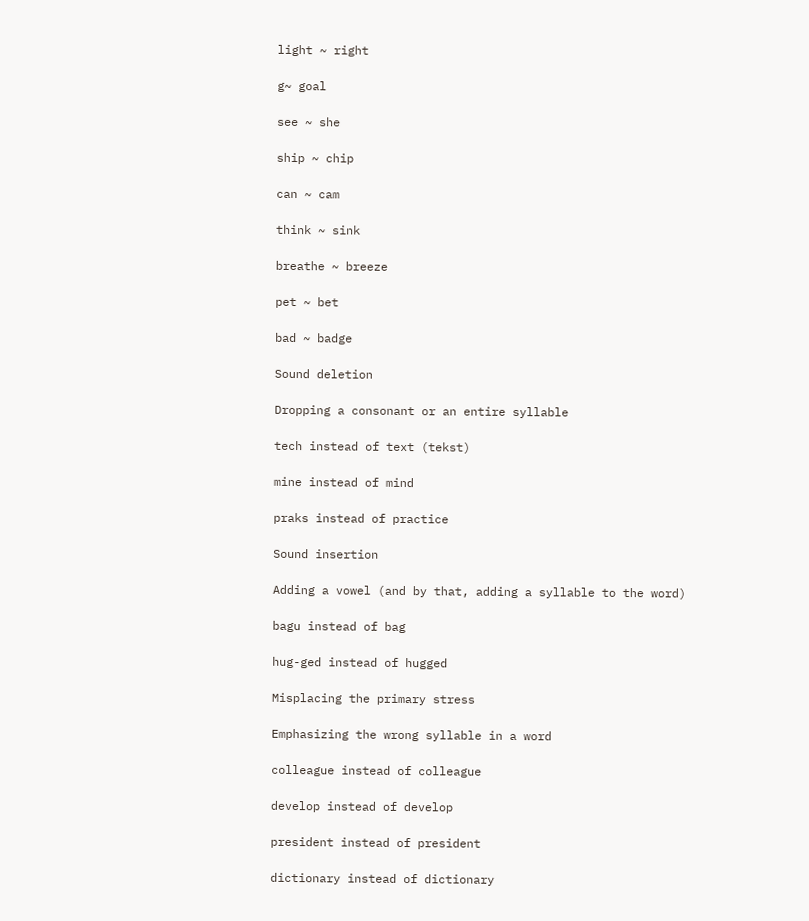light ~ right

g~ goal

see ~ she

ship ~ chip

can ~ cam

think ~ sink

breathe ~ breeze

pet ~ bet

bad ~ badge

Sound deletion

Dropping a consonant or an entire syllable

tech instead of text (tekst)

mine instead of mind

praks instead of practice

Sound insertion

Adding a vowel (and by that, adding a syllable to the word)

bagu instead of bag

hug-ged instead of hugged

Misplacing the primary stress

Emphasizing the wrong syllable in a word

colleague instead of colleague

develop instead of develop

president instead of president

dictionary instead of dictionary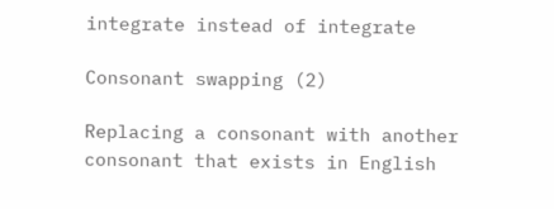integrate instead of integrate

Consonant swapping (2)

Replacing a consonant with another consonant that exists in English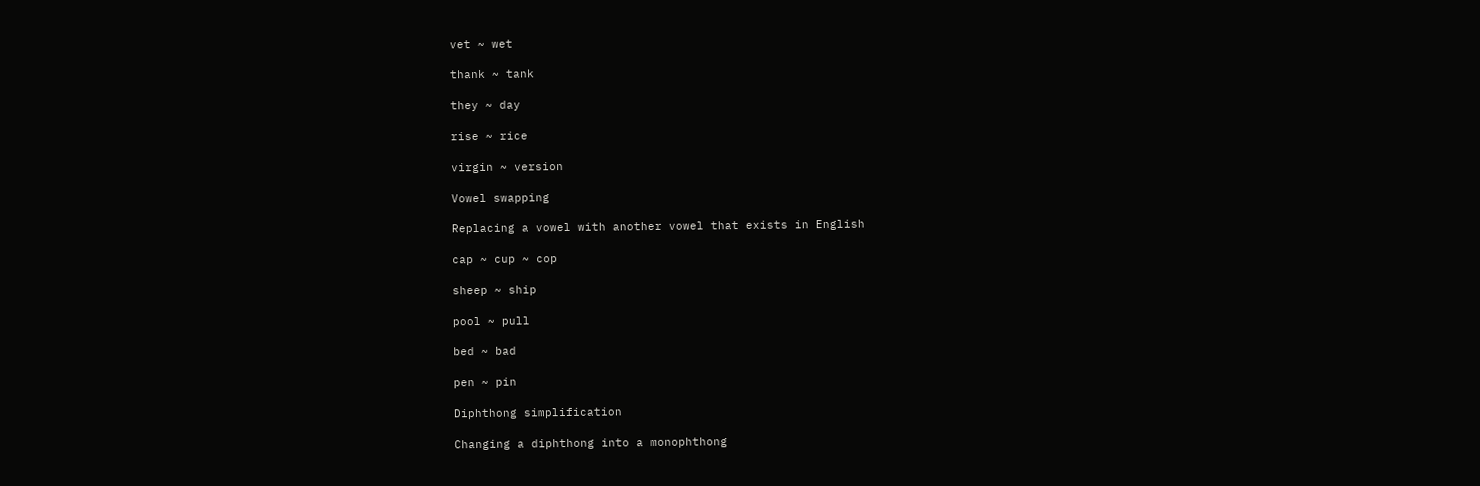vet ~ wet

thank ~ tank

they ~ day

rise ~ rice

virgin ~ version

Vowel swapping

Replacing a vowel with another vowel that exists in English

cap ~ cup ~ cop

sheep ~ ship

pool ~ pull

bed ~ bad

pen ~ pin

Diphthong simplification

Changing a diphthong into a monophthong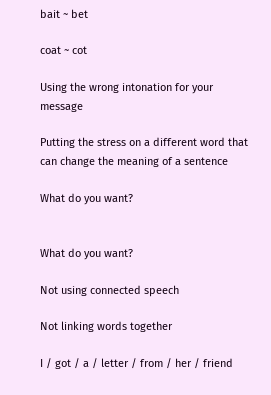bait ~ bet

coat ~ cot

Using the wrong intonation for your message

Putting the stress on a different word that can change the meaning of a sentence

What do you want?


What do you want?

Not using connected speech

Not linking words together

I / got / a / letter / from / her / friend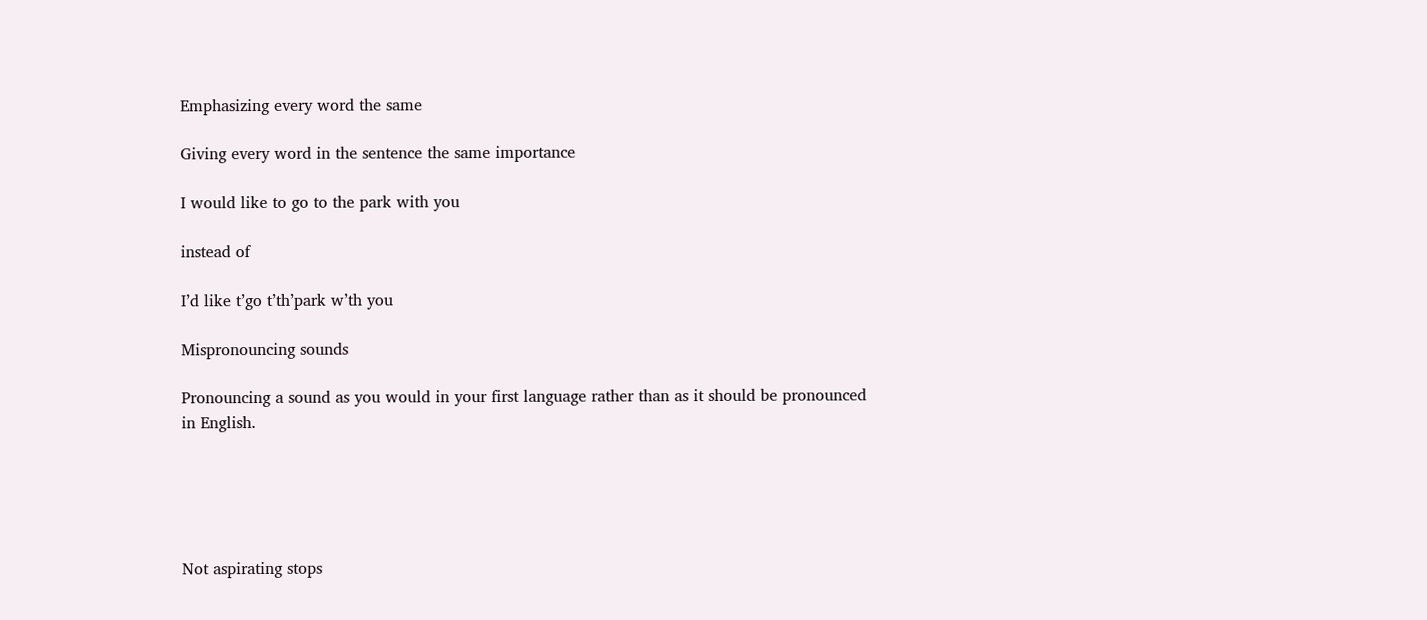Emphasizing every word the same

Giving every word in the sentence the same importance

I would like to go to the park with you

instead of

I’d like t’go t’th’park w’th you

Mispronouncing sounds

Pronouncing a sound as you would in your first language rather than as it should be pronounced in English.





Not aspirating stops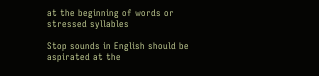at the beginning of words or stressed syllables

Stop sounds in English should be aspirated at the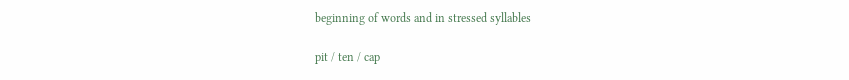beginning of words and in stressed syllables

pit / ten / cap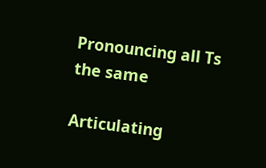Pronouncing all Ts the same

Articulating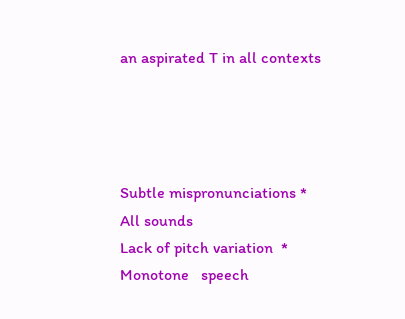an aspirated T in all contexts




Subtle mispronunciations * All sounds
Lack of pitch variation  * Monotone   speech